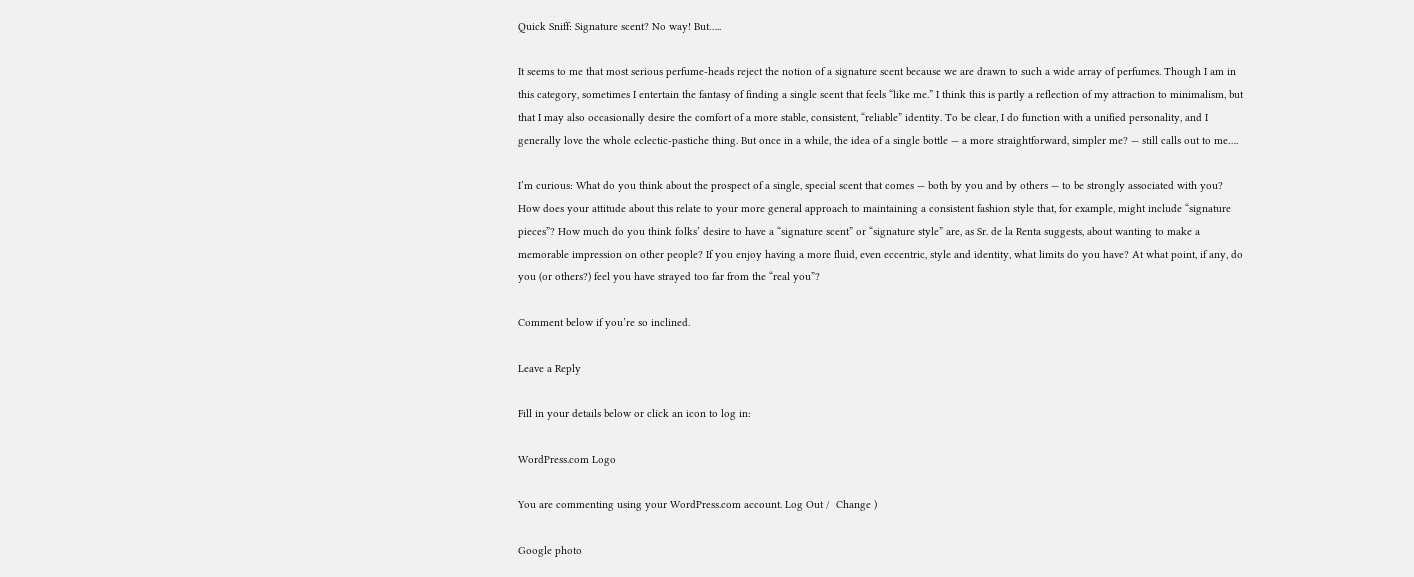Quick Sniff: Signature scent? No way! But…..

It seems to me that most serious perfume-heads reject the notion of a signature scent because we are drawn to such a wide array of perfumes. Though I am in this category, sometimes I entertain the fantasy of finding a single scent that feels “like me.” I think this is partly a reflection of my attraction to minimalism, but that I may also occasionally desire the comfort of a more stable, consistent, “reliable” identity. To be clear, I do function with a unified personality, and I generally love the whole eclectic-pastiche thing. But once in a while, the idea of a single bottle — a more straightforward, simpler me? — still calls out to me….

I’m curious: What do you think about the prospect of a single, special scent that comes — both by you and by others — to be strongly associated with you? How does your attitude about this relate to your more general approach to maintaining a consistent fashion style that, for example, might include “signature pieces”? How much do you think folks’ desire to have a “signature scent” or “signature style” are, as Sr. de la Renta suggests, about wanting to make a memorable impression on other people? If you enjoy having a more fluid, even eccentric, style and identity, what limits do you have? At what point, if any, do you (or others?) feel you have strayed too far from the “real you”?

Comment below if you’re so inclined.

Leave a Reply

Fill in your details below or click an icon to log in:

WordPress.com Logo

You are commenting using your WordPress.com account. Log Out /  Change )

Google photo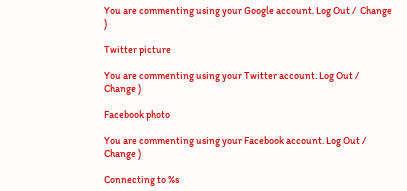You are commenting using your Google account. Log Out /  Change )

Twitter picture

You are commenting using your Twitter account. Log Out /  Change )

Facebook photo

You are commenting using your Facebook account. Log Out /  Change )

Connecting to %s